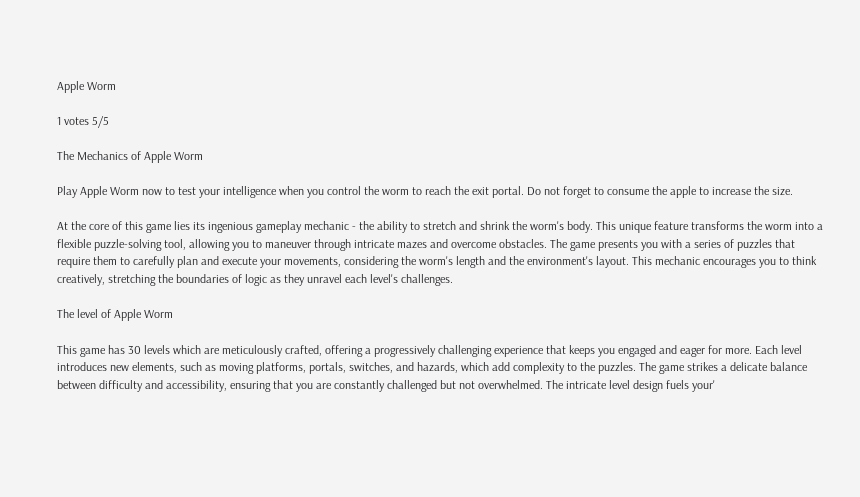Apple Worm

1 votes 5/5

The Mechanics of Apple Worm

Play Apple Worm now to test your intelligence when you control the worm to reach the exit portal. Do not forget to consume the apple to increase the size.

At the core of this game lies its ingenious gameplay mechanic - the ability to stretch and shrink the worm's body. This unique feature transforms the worm into a flexible puzzle-solving tool, allowing you to maneuver through intricate mazes and overcome obstacles. The game presents you with a series of puzzles that require them to carefully plan and execute your movements, considering the worm's length and the environment's layout. This mechanic encourages you to think creatively, stretching the boundaries of logic as they unravel each level's challenges.

The level of Apple Worm

This game has 30 levels which are meticulously crafted, offering a progressively challenging experience that keeps you engaged and eager for more. Each level introduces new elements, such as moving platforms, portals, switches, and hazards, which add complexity to the puzzles. The game strikes a delicate balance between difficulty and accessibility, ensuring that you are constantly challenged but not overwhelmed. The intricate level design fuels your'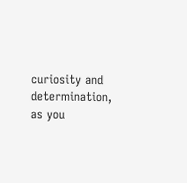curiosity and determination, as you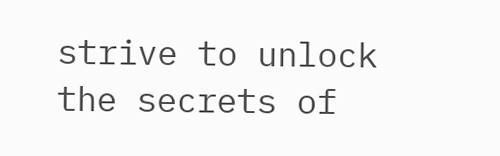strive to unlock the secrets of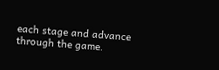each stage and advance through the game.